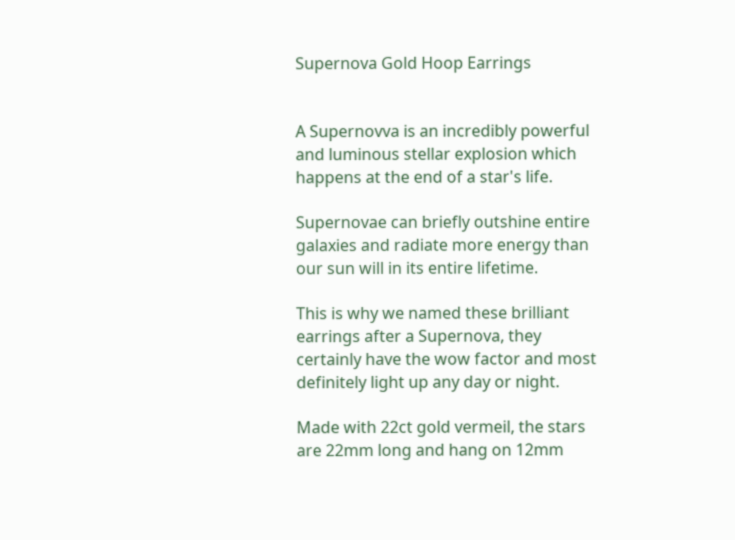Supernova Gold Hoop Earrings


A Supernovva is an incredibly powerful and luminous stellar explosion which happens at the end of a star's life.

Supernovae can briefly outshine entire galaxies and radiate more energy than our sun will in its entire lifetime.

This is why we named these brilliant earrings after a Supernova, they certainly have the wow factor and most definitely light up any day or night.

Made with 22ct gold vermeil, the stars are 22mm long and hang on 12mm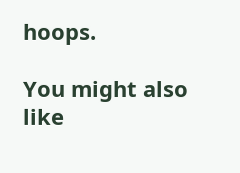hoops.

You might also like